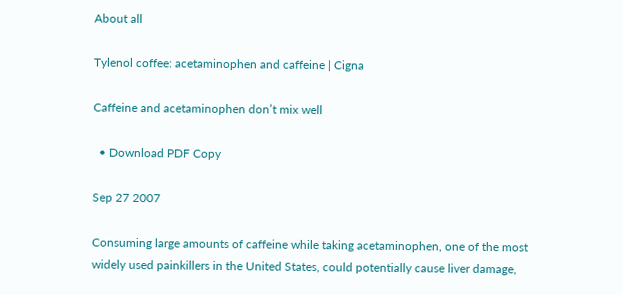About all

Tylenol coffee: acetaminophen and caffeine | Cigna

Caffeine and acetaminophen don’t mix well

  • Download PDF Copy

Sep 27 2007

Consuming large amounts of caffeine while taking acetaminophen, one of the most widely used painkillers in the United States, could potentially cause liver damage,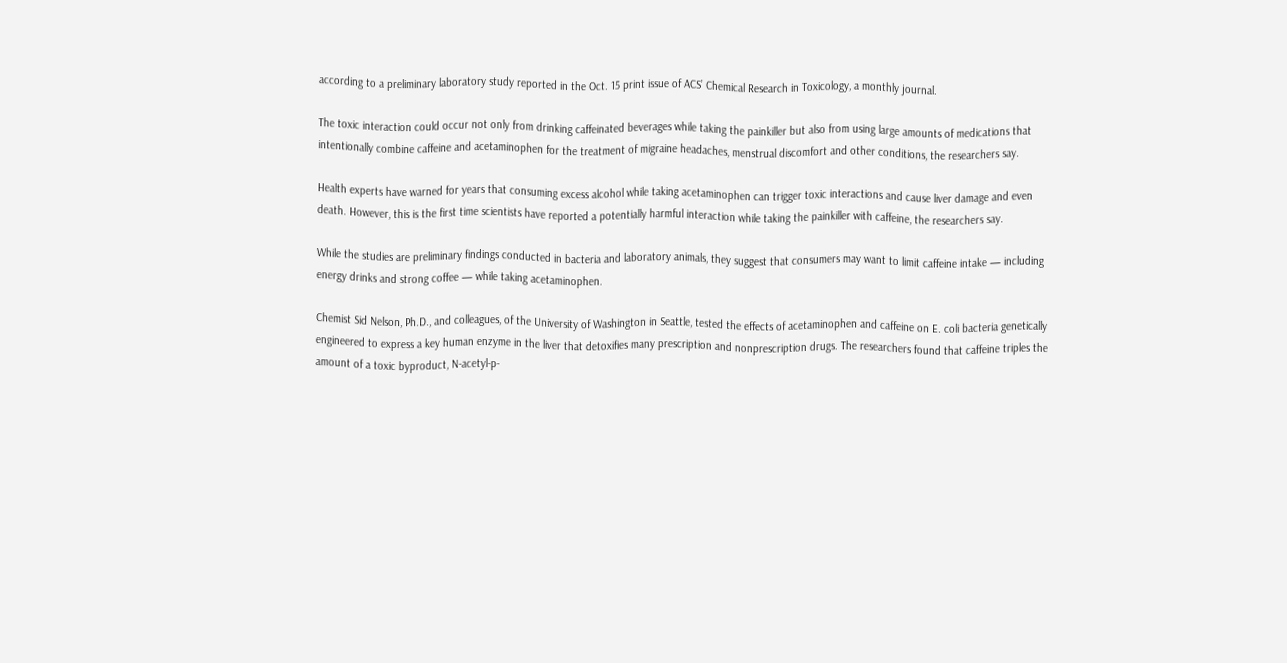according to a preliminary laboratory study reported in the Oct. 15 print issue of ACS’ Chemical Research in Toxicology, a monthly journal.

The toxic interaction could occur not only from drinking caffeinated beverages while taking the painkiller but also from using large amounts of medications that intentionally combine caffeine and acetaminophen for the treatment of migraine headaches, menstrual discomfort and other conditions, the researchers say.

Health experts have warned for years that consuming excess alcohol while taking acetaminophen can trigger toxic interactions and cause liver damage and even death. However, this is the first time scientists have reported a potentially harmful interaction while taking the painkiller with caffeine, the researchers say.

While the studies are preliminary findings conducted in bacteria and laboratory animals, they suggest that consumers may want to limit caffeine intake — including energy drinks and strong coffee — while taking acetaminophen.

Chemist Sid Nelson, Ph.D., and colleagues, of the University of Washington in Seattle, tested the effects of acetaminophen and caffeine on E. coli bacteria genetically engineered to express a key human enzyme in the liver that detoxifies many prescription and nonprescription drugs. The researchers found that caffeine triples the amount of a toxic byproduct, N-acetyl-p-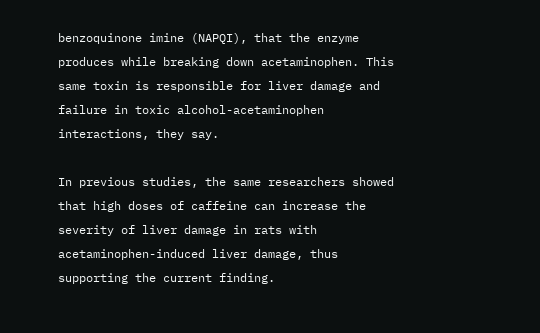benzoquinone imine (NAPQI), that the enzyme produces while breaking down acetaminophen. This same toxin is responsible for liver damage and failure in toxic alcohol-acetaminophen interactions, they say.

In previous studies, the same researchers showed that high doses of caffeine can increase the severity of liver damage in rats with acetaminophen-induced liver damage, thus supporting the current finding.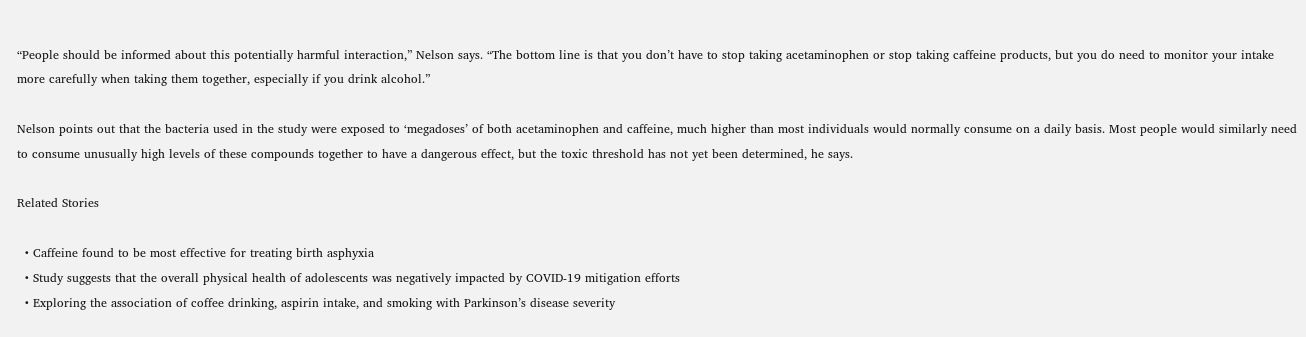“People should be informed about this potentially harmful interaction,” Nelson says. “The bottom line is that you don’t have to stop taking acetaminophen or stop taking caffeine products, but you do need to monitor your intake more carefully when taking them together, especially if you drink alcohol.”

Nelson points out that the bacteria used in the study were exposed to ‘megadoses’ of both acetaminophen and caffeine, much higher than most individuals would normally consume on a daily basis. Most people would similarly need to consume unusually high levels of these compounds together to have a dangerous effect, but the toxic threshold has not yet been determined, he says.

Related Stories

  • Caffeine found to be most effective for treating birth asphyxia
  • Study suggests that the overall physical health of adolescents was negatively impacted by COVID-19 mitigation efforts
  • Exploring the association of coffee drinking, aspirin intake, and smoking with Parkinson’s disease severity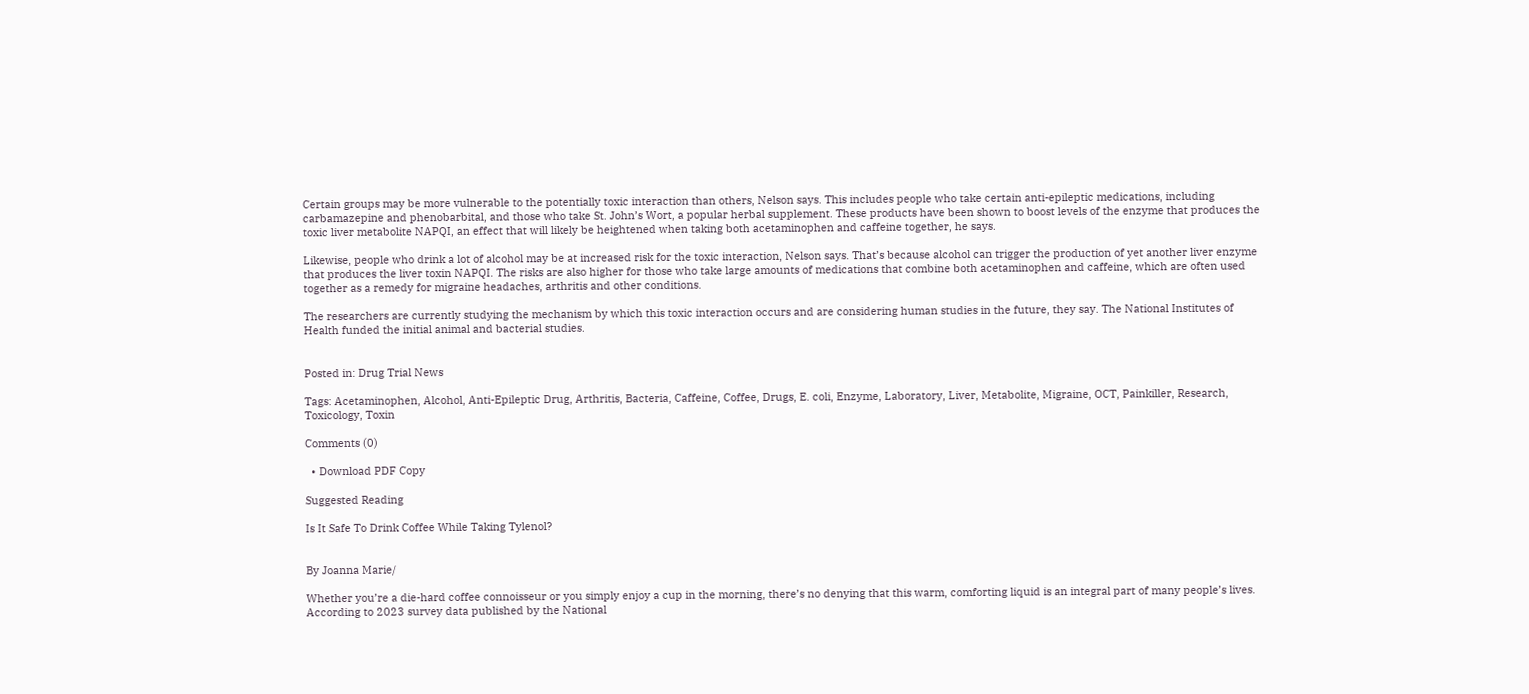Certain groups may be more vulnerable to the potentially toxic interaction than others, Nelson says. This includes people who take certain anti-epileptic medications, including carbamazepine and phenobarbital, and those who take St. John’s Wort, a popular herbal supplement. These products have been shown to boost levels of the enzyme that produces the toxic liver metabolite NAPQI, an effect that will likely be heightened when taking both acetaminophen and caffeine together, he says.

Likewise, people who drink a lot of alcohol may be at increased risk for the toxic interaction, Nelson says. That’s because alcohol can trigger the production of yet another liver enzyme that produces the liver toxin NAPQI. The risks are also higher for those who take large amounts of medications that combine both acetaminophen and caffeine, which are often used together as a remedy for migraine headaches, arthritis and other conditions.

The researchers are currently studying the mechanism by which this toxic interaction occurs and are considering human studies in the future, they say. The National Institutes of Health funded the initial animal and bacterial studies.


Posted in: Drug Trial News

Tags: Acetaminophen, Alcohol, Anti-Epileptic Drug, Arthritis, Bacteria, Caffeine, Coffee, Drugs, E. coli, Enzyme, Laboratory, Liver, Metabolite, Migraine, OCT, Painkiller, Research, Toxicology, Toxin

Comments (0)

  • Download PDF Copy

Suggested Reading

Is It Safe To Drink Coffee While Taking Tylenol?


By Joanna Marie/

Whether you’re a die-hard coffee connoisseur or you simply enjoy a cup in the morning, there’s no denying that this warm, comforting liquid is an integral part of many people’s lives. According to 2023 survey data published by the National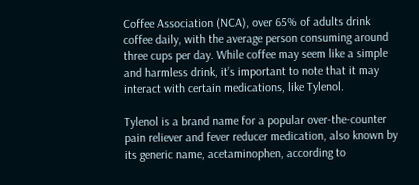Coffee Association (NCA), over 65% of adults drink coffee daily, with the average person consuming around three cups per day. While coffee may seem like a simple and harmless drink, it’s important to note that it may interact with certain medications, like Tylenol.

Tylenol is a brand name for a popular over-the-counter pain reliever and fever reducer medication, also known by its generic name, acetaminophen, according to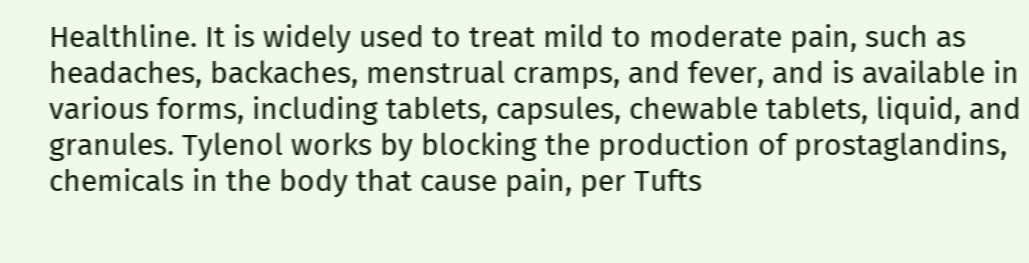Healthline. It is widely used to treat mild to moderate pain, such as headaches, backaches, menstrual cramps, and fever, and is available in various forms, including tablets, capsules, chewable tablets, liquid, and granules. Tylenol works by blocking the production of prostaglandins, chemicals in the body that cause pain, per Tufts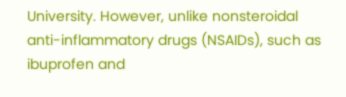University. However, unlike nonsteroidal anti-inflammatory drugs (NSAIDs), such as ibuprofen and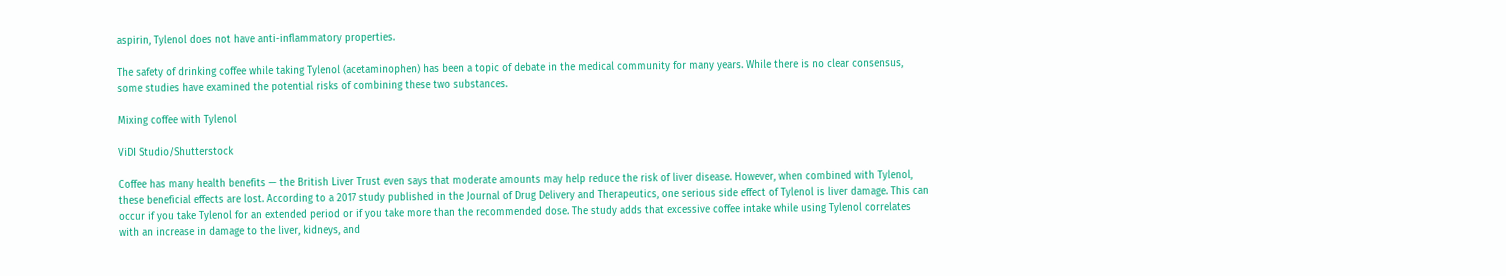aspirin, Tylenol does not have anti-inflammatory properties.

The safety of drinking coffee while taking Tylenol (acetaminophen) has been a topic of debate in the medical community for many years. While there is no clear consensus, some studies have examined the potential risks of combining these two substances.

Mixing coffee with Tylenol

ViDI Studio/Shutterstock

Coffee has many health benefits — the British Liver Trust even says that moderate amounts may help reduce the risk of liver disease. However, when combined with Tylenol, these beneficial effects are lost. According to a 2017 study published in the Journal of Drug Delivery and Therapeutics, one serious side effect of Tylenol is liver damage. This can occur if you take Tylenol for an extended period or if you take more than the recommended dose. The study adds that excessive coffee intake while using Tylenol correlates with an increase in damage to the liver, kidneys, and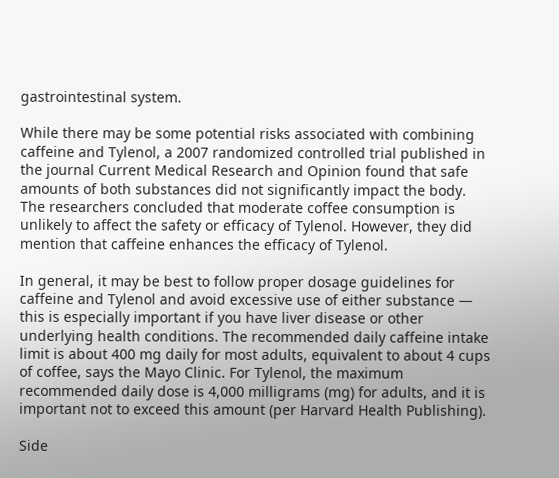gastrointestinal system.

While there may be some potential risks associated with combining caffeine and Tylenol, a 2007 randomized controlled trial published in the journal Current Medical Research and Opinion found that safe amounts of both substances did not significantly impact the body. The researchers concluded that moderate coffee consumption is unlikely to affect the safety or efficacy of Tylenol. However, they did mention that caffeine enhances the efficacy of Tylenol.

In general, it may be best to follow proper dosage guidelines for caffeine and Tylenol and avoid excessive use of either substance — this is especially important if you have liver disease or other underlying health conditions. The recommended daily caffeine intake limit is about 400 mg daily for most adults, equivalent to about 4 cups of coffee, says the Mayo Clinic. For Tylenol, the maximum recommended daily dose is 4,000 milligrams (mg) for adults, and it is important not to exceed this amount (per Harvard Health Publishing).

Side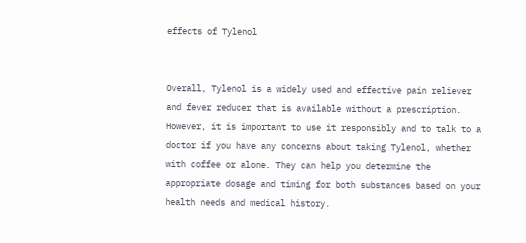effects of Tylenol


Overall, Tylenol is a widely used and effective pain reliever and fever reducer that is available without a prescription. However, it is important to use it responsibly and to talk to a doctor if you have any concerns about taking Tylenol, whether with coffee or alone. They can help you determine the appropriate dosage and timing for both substances based on your health needs and medical history.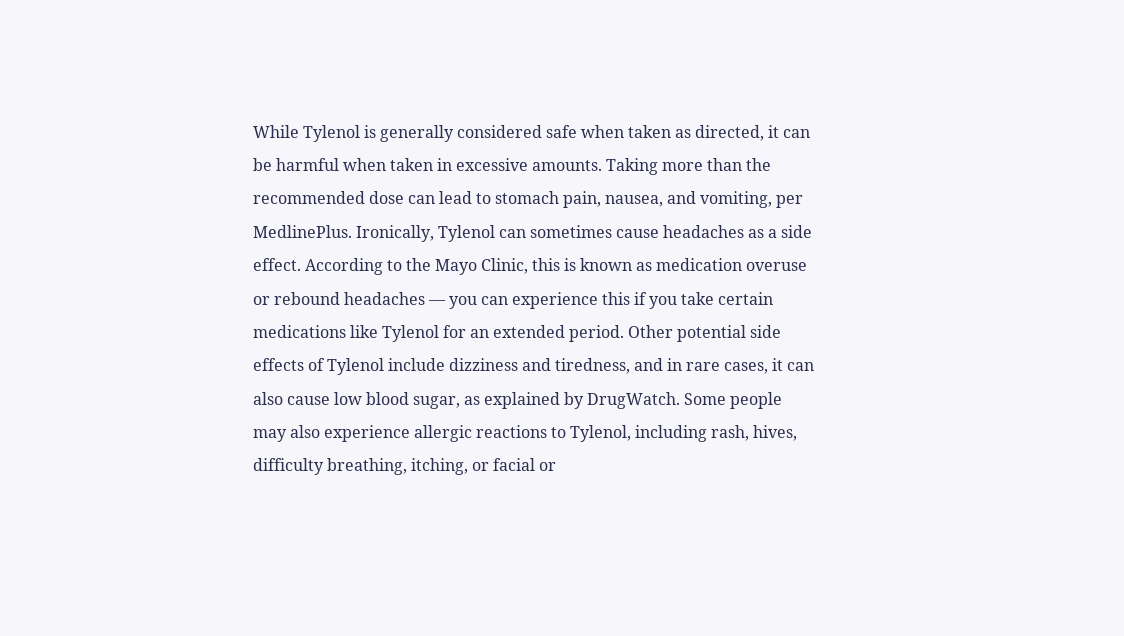While Tylenol is generally considered safe when taken as directed, it can be harmful when taken in excessive amounts. Taking more than the recommended dose can lead to stomach pain, nausea, and vomiting, per MedlinePlus. Ironically, Tylenol can sometimes cause headaches as a side effect. According to the Mayo Clinic, this is known as medication overuse or rebound headaches — you can experience this if you take certain medications like Tylenol for an extended period. Other potential side effects of Tylenol include dizziness and tiredness, and in rare cases, it can also cause low blood sugar, as explained by DrugWatch. Some people may also experience allergic reactions to Tylenol, including rash, hives, difficulty breathing, itching, or facial or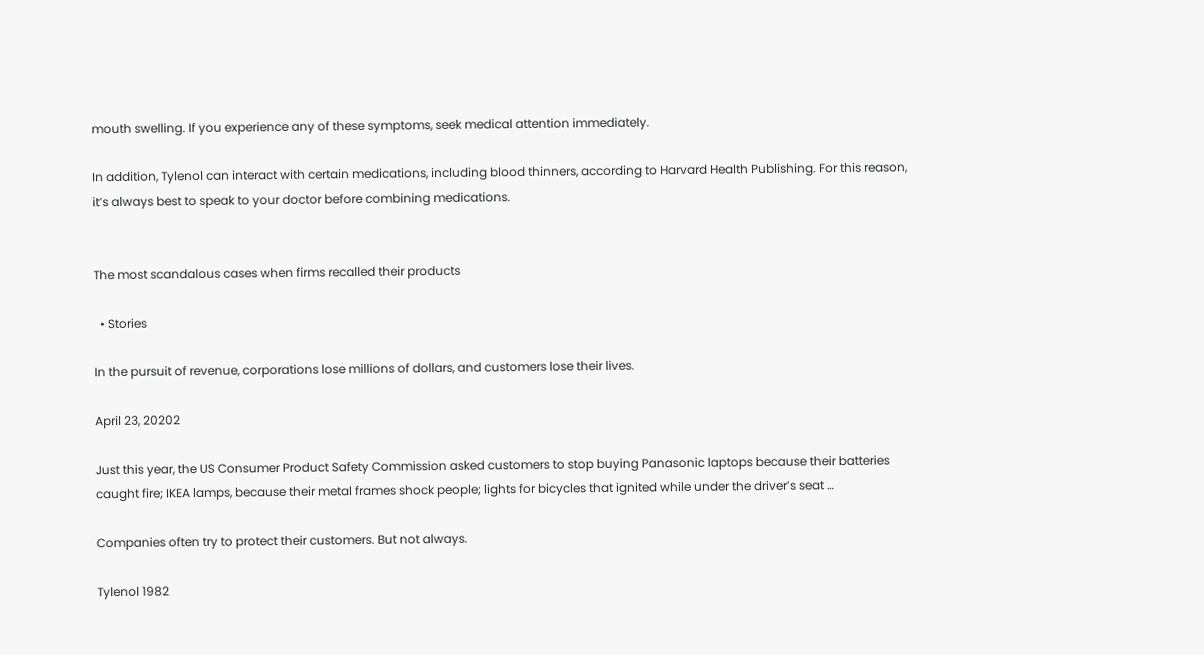mouth swelling. If you experience any of these symptoms, seek medical attention immediately.

In addition, Tylenol can interact with certain medications, including blood thinners, according to Harvard Health Publishing. For this reason, it’s always best to speak to your doctor before combining medications.


The most scandalous cases when firms recalled their products

  • Stories

In the pursuit of revenue, corporations lose millions of dollars, and customers lose their lives.

April 23, 20202

Just this year, the US Consumer Product Safety Commission asked customers to stop buying Panasonic laptops because their batteries caught fire; IKEA lamps, because their metal frames shock people; lights for bicycles that ignited while under the driver’s seat …

Companies often try to protect their customers. But not always.

Tylenol 1982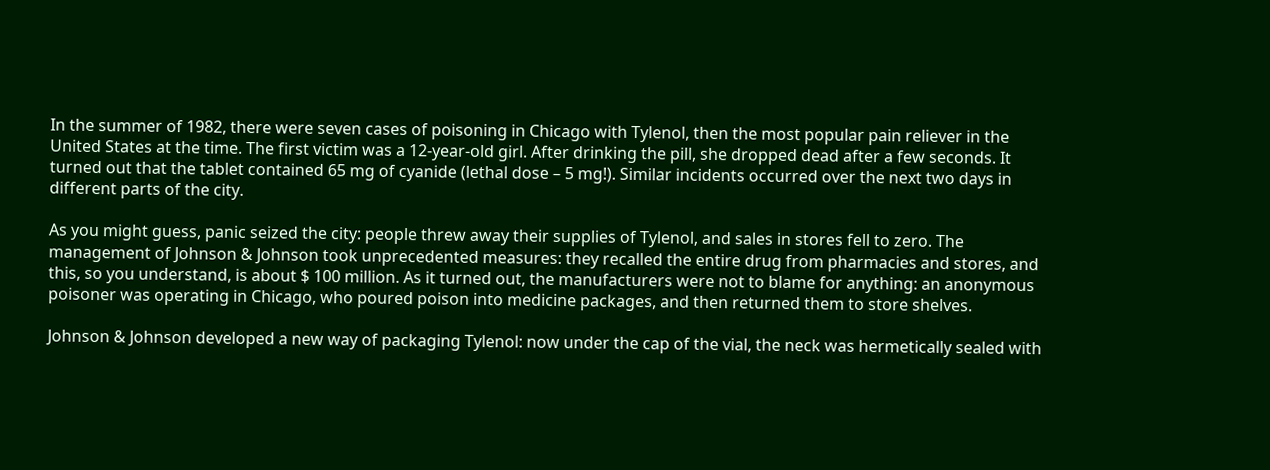In the summer of 1982, there were seven cases of poisoning in Chicago with Tylenol, then the most popular pain reliever in the United States at the time. The first victim was a 12-year-old girl. After drinking the pill, she dropped dead after a few seconds. It turned out that the tablet contained 65 mg of cyanide (lethal dose – 5 mg!). Similar incidents occurred over the next two days in different parts of the city.

As you might guess, panic seized the city: people threw away their supplies of Tylenol, and sales in stores fell to zero. The management of Johnson & Johnson took unprecedented measures: they recalled the entire drug from pharmacies and stores, and this, so you understand, is about $ 100 million. As it turned out, the manufacturers were not to blame for anything: an anonymous poisoner was operating in Chicago, who poured poison into medicine packages, and then returned them to store shelves.

Johnson & Johnson developed a new way of packaging Tylenol: now under the cap of the vial, the neck was hermetically sealed with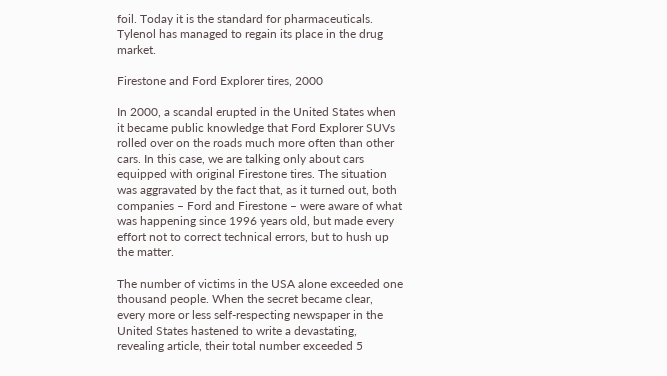foil. Today it is the standard for pharmaceuticals. Tylenol has managed to regain its place in the drug market.

Firestone and Ford Explorer tires, 2000

In 2000, a scandal erupted in the United States when it became public knowledge that Ford Explorer SUVs rolled over on the roads much more often than other cars. In this case, we are talking only about cars equipped with original Firestone tires. The situation was aggravated by the fact that, as it turned out, both companies – Ford and Firestone – were aware of what was happening since 1996 years old, but made every effort not to correct technical errors, but to hush up the matter.

The number of victims in the USA alone exceeded one thousand people. When the secret became clear, every more or less self-respecting newspaper in the United States hastened to write a devastating, revealing article, their total number exceeded 5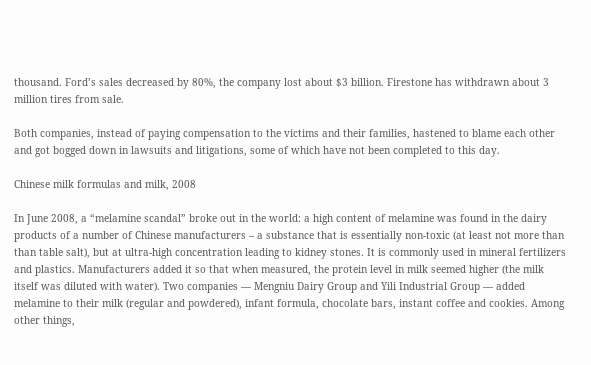thousand. Ford’s sales decreased by 80%, the company lost about $3 billion. Firestone has withdrawn about 3 million tires from sale.

Both companies, instead of paying compensation to the victims and their families, hastened to blame each other and got bogged down in lawsuits and litigations, some of which have not been completed to this day.

Chinese milk formulas and milk, 2008

In June 2008, a “melamine scandal” broke out in the world: a high content of melamine was found in the dairy products of a number of Chinese manufacturers – a substance that is essentially non-toxic (at least not more than than table salt), but at ultra-high concentration leading to kidney stones. It is commonly used in mineral fertilizers and plastics. Manufacturers added it so that when measured, the protein level in milk seemed higher (the milk itself was diluted with water). Two companies — Mengniu Dairy Group and Yili Industrial Group — added melamine to their milk (regular and powdered), infant formula, chocolate bars, instant coffee and cookies. Among other things,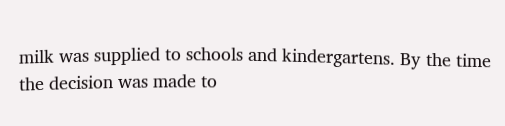milk was supplied to schools and kindergartens. By the time the decision was made to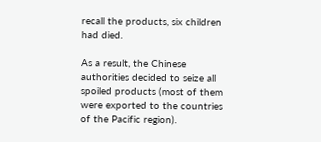recall the products, six children had died.

As a result, the Chinese authorities decided to seize all spoiled products (most of them were exported to the countries of the Pacific region).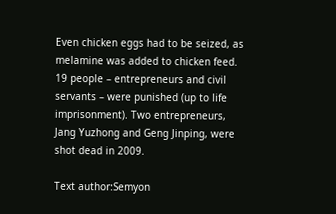Even chicken eggs had to be seized, as melamine was added to chicken feed. 19 people – entrepreneurs and civil servants – were punished (up to life imprisonment). Two entrepreneurs, Jang Yuzhong and Geng Jinping, were shot dead in 2009.

Text author:Semyon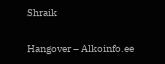Shraik

Hangover – Alkoinfo.ee